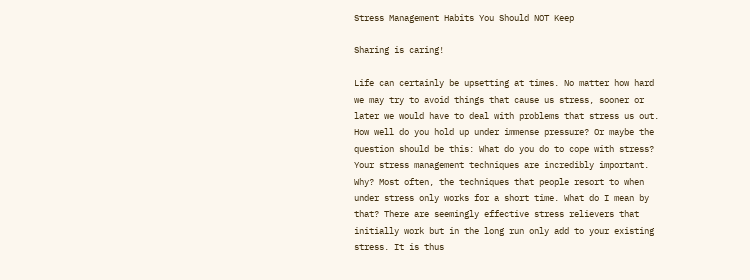Stress Management Habits You Should NOT Keep

Sharing is caring!

Life can certainly be upsetting at times. No matter how hard we may try to avoid things that cause us stress, sooner or later we would have to deal with problems that stress us out. How well do you hold up under immense pressure? Or maybe the question should be this: What do you do to cope with stress? Your stress management techniques are incredibly important. Why? Most often, the techniques that people resort to when under stress only works for a short time. What do I mean by that? There are seemingly effective stress relievers that initially work but in the long run only add to your existing stress. It is thus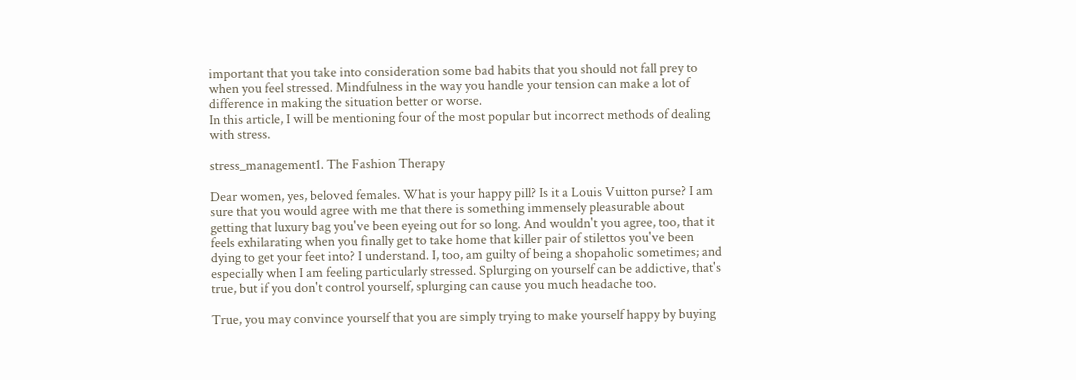important that you take into consideration some bad habits that you should not fall prey to when you feel stressed. Mindfulness in the way you handle your tension can make a lot of difference in making the situation better or worse.
In this article, I will be mentioning four of the most popular but incorrect methods of dealing with stress.

stress_management1. The Fashion Therapy

Dear women, yes, beloved females. What is your happy pill? Is it a Louis Vuitton purse? I am sure that you would agree with me that there is something immensely pleasurable about getting that luxury bag you've been eyeing out for so long. And wouldn't you agree, too, that it feels exhilarating when you finally get to take home that killer pair of stilettos you've been dying to get your feet into? I understand. I, too, am guilty of being a shopaholic sometimes; and especially when I am feeling particularly stressed. Splurging on yourself can be addictive, that's true, but if you don't control yourself, splurging can cause you much headache too.

True, you may convince yourself that you are simply trying to make yourself happy by buying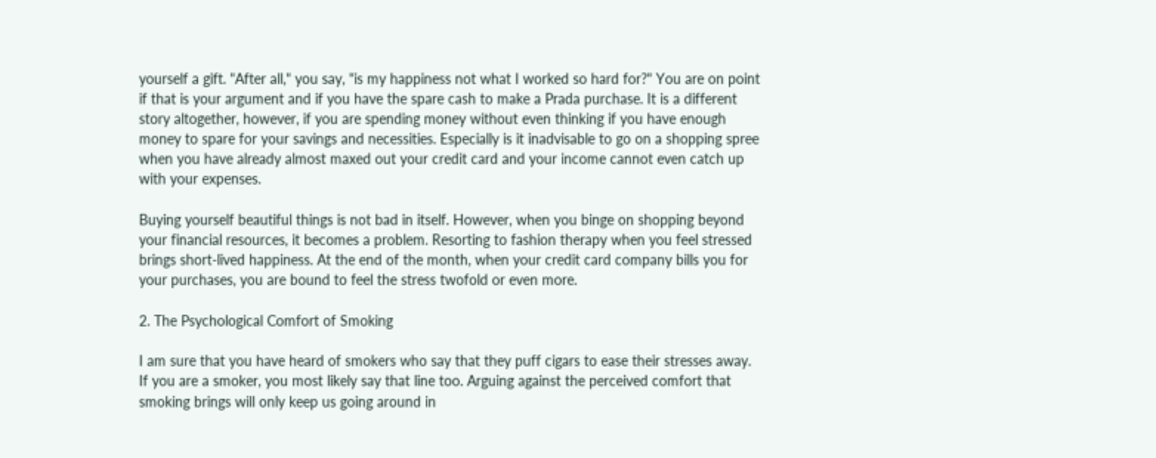yourself a gift. "After all," you say, "is my happiness not what I worked so hard for?" You are on point if that is your argument and if you have the spare cash to make a Prada purchase. It is a different story altogether, however, if you are spending money without even thinking if you have enough money to spare for your savings and necessities. Especially is it inadvisable to go on a shopping spree when you have already almost maxed out your credit card and your income cannot even catch up with your expenses.

Buying yourself beautiful things is not bad in itself. However, when you binge on shopping beyond your financial resources, it becomes a problem. Resorting to fashion therapy when you feel stressed brings short-lived happiness. At the end of the month, when your credit card company bills you for your purchases, you are bound to feel the stress twofold or even more.

2. The Psychological Comfort of Smoking

I am sure that you have heard of smokers who say that they puff cigars to ease their stresses away. If you are a smoker, you most likely say that line too. Arguing against the perceived comfort that smoking brings will only keep us going around in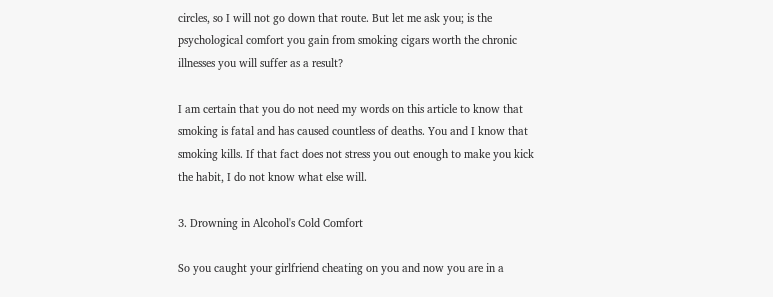circles, so I will not go down that route. But let me ask you; is the psychological comfort you gain from smoking cigars worth the chronic illnesses you will suffer as a result?

I am certain that you do not need my words on this article to know that smoking is fatal and has caused countless of deaths. You and I know that smoking kills. If that fact does not stress you out enough to make you kick the habit, I do not know what else will.

3. Drowning in Alcohol's Cold Comfort

So you caught your girlfriend cheating on you and now you are in a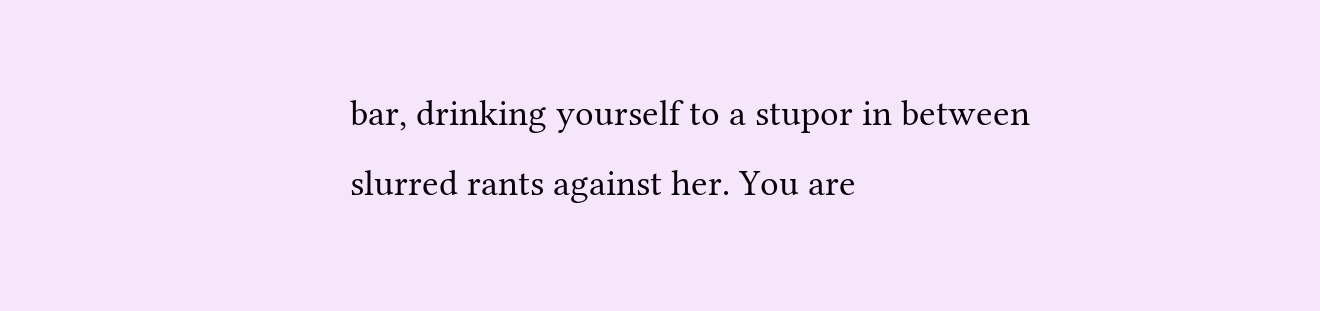bar, drinking yourself to a stupor in between slurred rants against her. You are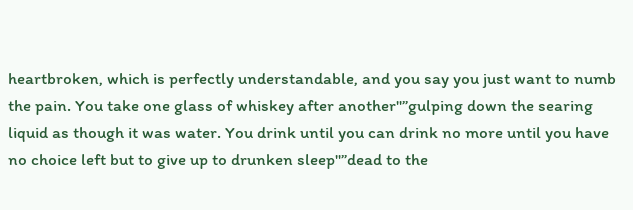heartbroken, which is perfectly understandable, and you say you just want to numb the pain. You take one glass of whiskey after another"”gulping down the searing liquid as though it was water. You drink until you can drink no more until you have no choice left but to give up to drunken sleep"”dead to the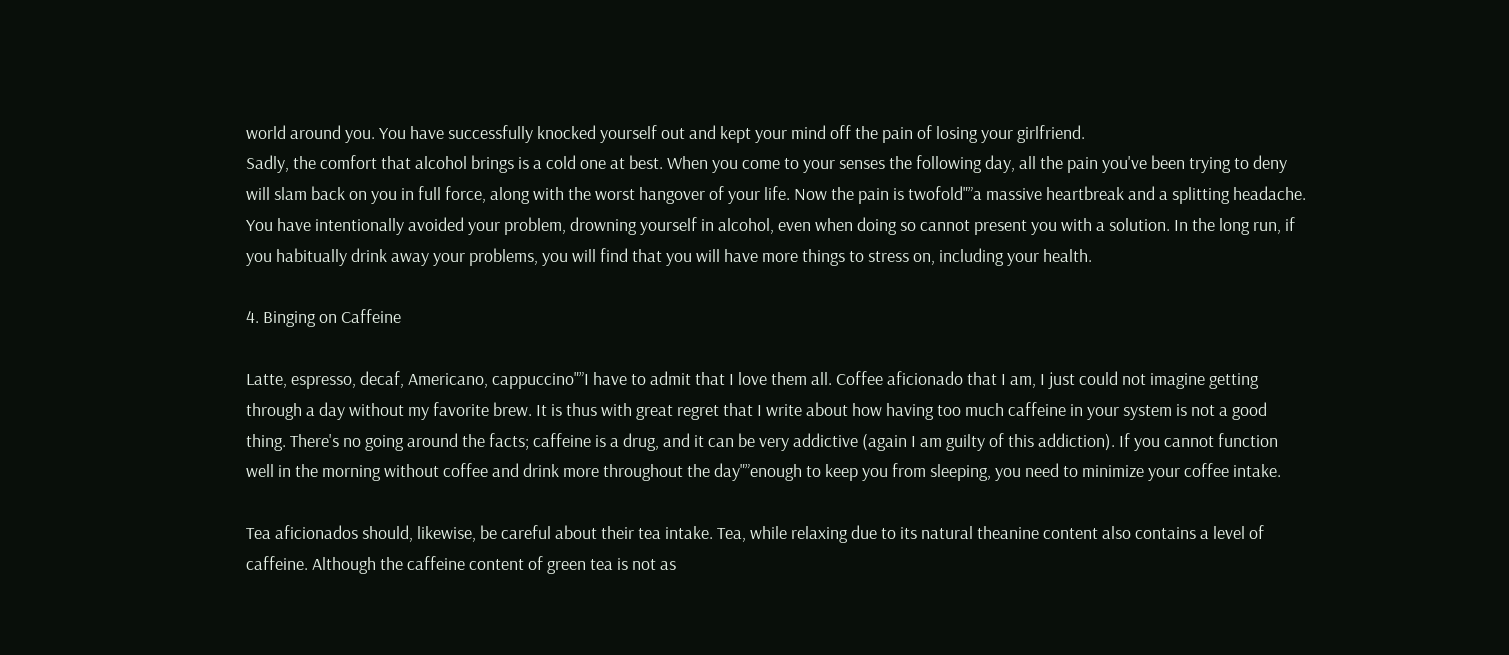world around you. You have successfully knocked yourself out and kept your mind off the pain of losing your girlfriend.
Sadly, the comfort that alcohol brings is a cold one at best. When you come to your senses the following day, all the pain you've been trying to deny will slam back on you in full force, along with the worst hangover of your life. Now the pain is twofold"”a massive heartbreak and a splitting headache. You have intentionally avoided your problem, drowning yourself in alcohol, even when doing so cannot present you with a solution. In the long run, if you habitually drink away your problems, you will find that you will have more things to stress on, including your health.

4. Binging on Caffeine

Latte, espresso, decaf, Americano, cappuccino"”I have to admit that I love them all. Coffee aficionado that I am, I just could not imagine getting through a day without my favorite brew. It is thus with great regret that I write about how having too much caffeine in your system is not a good thing. There's no going around the facts; caffeine is a drug, and it can be very addictive (again I am guilty of this addiction). If you cannot function well in the morning without coffee and drink more throughout the day"”enough to keep you from sleeping, you need to minimize your coffee intake.

Tea aficionados should, likewise, be careful about their tea intake. Tea, while relaxing due to its natural theanine content also contains a level of caffeine. Although the caffeine content of green tea is not as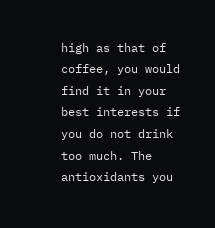high as that of coffee, you would find it in your best interests if you do not drink too much. The antioxidants you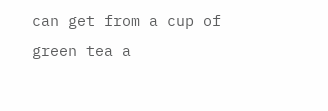can get from a cup of green tea a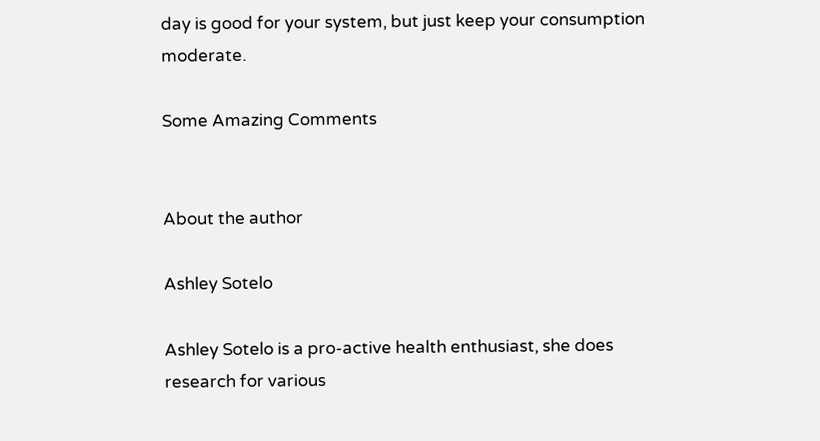day is good for your system, but just keep your consumption moderate.

Some Amazing Comments


About the author

Ashley Sotelo

Ashley Sotelo is a pro-active health enthusiast, she does research for various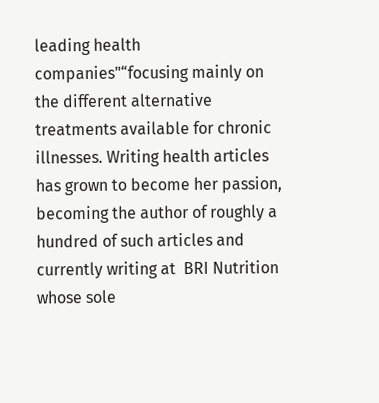leading health companies"“focusing mainly on the different alternative treatments available for chronic illnesses. Writing health articles has grown to become her passion, becoming the author of roughly a hundred of such articles and currently writing at  BRI Nutrition  whose sole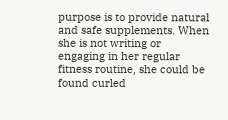purpose is to provide natural and safe supplements. When she is not writing or engaging in her regular fitness routine, she could be found curled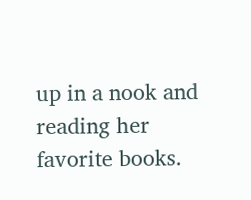up in a nook and reading her favorite books.